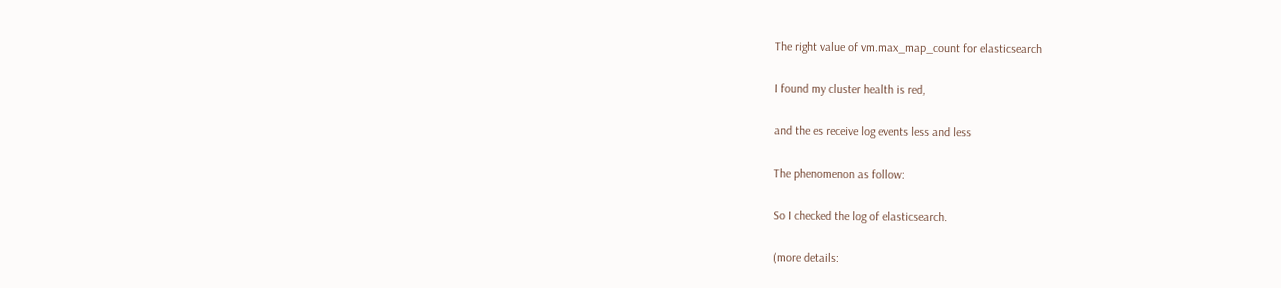The right value of vm.max_map_count for elasticsearch

I found my cluster health is red,

and the es receive log events less and less

The phenomenon as follow:

So I checked the log of elasticsearch.

(more details: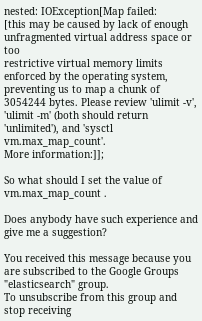nested: IOException[Map failed:
[this may be caused by lack of enough unfragmented virtual address space or too
restrictive virtual memory limits enforced by the operating system,
preventing us to map a chunk of 3054244 bytes. Please review 'ulimit -v',
'ulimit -m' (both should return 'unlimited'), and 'sysctl vm.max_map_count'.
More information:]];

So what should I set the value of vm.max_map_count .

Does anybody have such experience and give me a suggestion?

You received this message because you are subscribed to the Google Groups "elasticsearch" group.
To unsubscribe from this group and stop receiving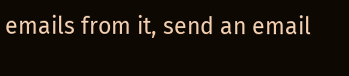emails from it, send an email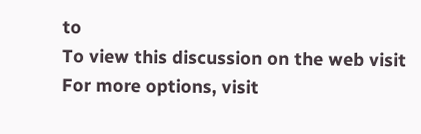to
To view this discussion on the web visit
For more options, visit